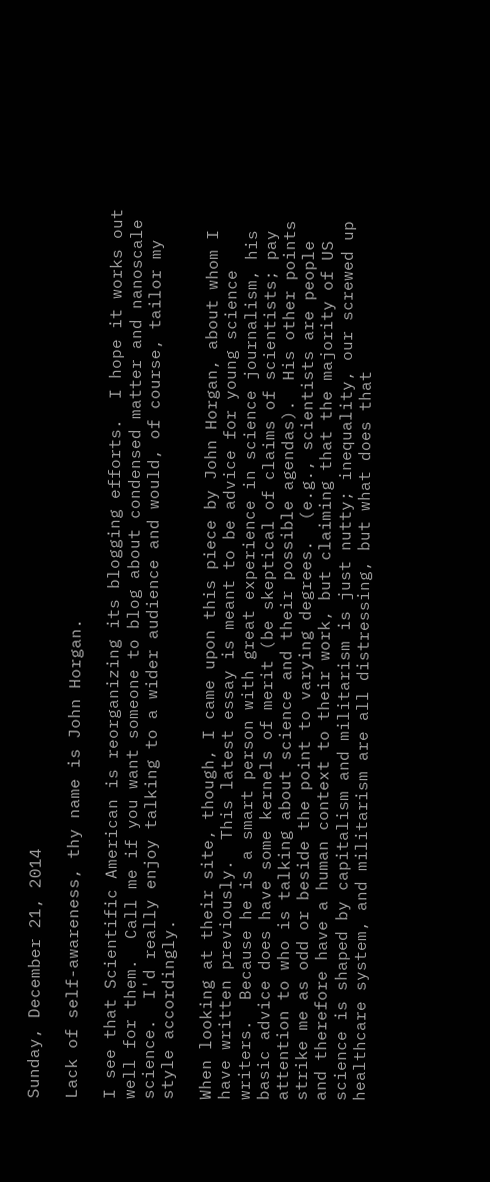Sunday, December 21, 2014

Lack of self-awareness, thy name is John Horgan.

I see that Scientific American is reorganizing its blogging efforts.  I hope it works out well for them.  Call me if you want someone to blog about condensed matter and nanoscale science.  I'd really enjoy talking to a wider audience and would, of course, tailor my style accordingly.

When looking at their site, though, I came upon this piece by John Horgan, about whom I have written previously.  This latest essay is meant to be advice for young science writers.  Because he is a smart person with great experience in science journalism, his basic advice does have some kernels of merit (be skeptical of claims of scientists; pay attention to who is talking about science and their possible agendas).  His other points strike me as odd or beside the point to varying degrees.  (e.g., scientists are people and therefore have a human context to their work, but claiming that the majority of US science is shaped by capitalism and militarism is just nutty; inequality, our screwed up healthcare system, and militarism are all distressing, but what does that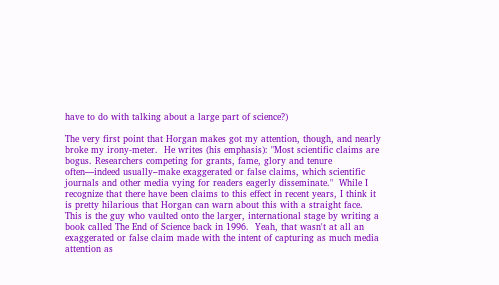have to do with talking about a large part of science?)

The very first point that Horgan makes got my attention, though, and nearly broke my irony-meter.  He writes (his emphasis): "Most scientific claims are bogus. Researchers competing for grants, fame, glory and tenure often—indeed usually–make exaggerated or false claims, which scientific journals and other media vying for readers eagerly disseminate."  While I recognize that there have been claims to this effect in recent years, I think it is pretty hilarious that Horgan can warn about this with a straight face.  This is the guy who vaulted onto the larger, international stage by writing a book called The End of Science back in 1996.  Yeah, that wasn't at all an exaggerated or false claim made with the intent of capturing as much media attention as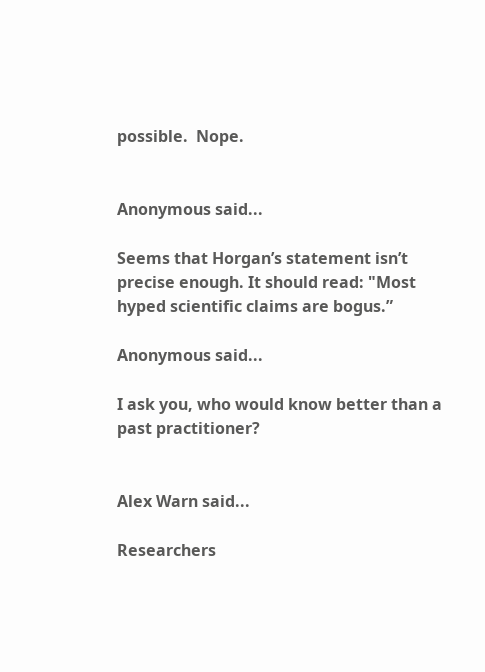possible.  Nope.


Anonymous said...

Seems that Horgan’s statement isn’t precise enough. It should read: "Most hyped scientific claims are bogus.”

Anonymous said...

I ask you, who would know better than a past practitioner?


Alex Warn said...

Researchers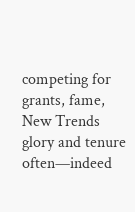competing for grants, fame, New Trends glory and tenure often—indeed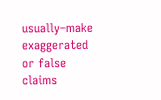usually–make exaggerated or false claims